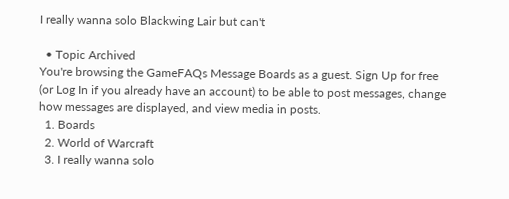I really wanna solo Blackwing Lair but can't

  • Topic Archived
You're browsing the GameFAQs Message Boards as a guest. Sign Up for free (or Log In if you already have an account) to be able to post messages, change how messages are displayed, and view media in posts.
  1. Boards
  2. World of Warcraft
  3. I really wanna solo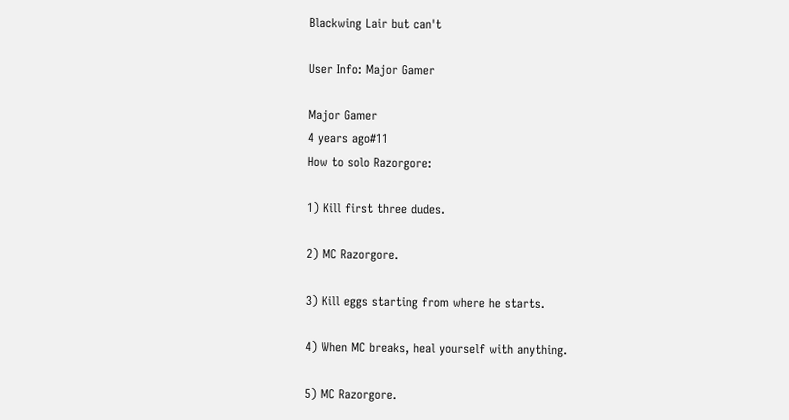Blackwing Lair but can't

User Info: Major Gamer

Major Gamer
4 years ago#11
How to solo Razorgore:

1) Kill first three dudes.

2) MC Razorgore.

3) Kill eggs starting from where he starts.

4) When MC breaks, heal yourself with anything.

5) MC Razorgore.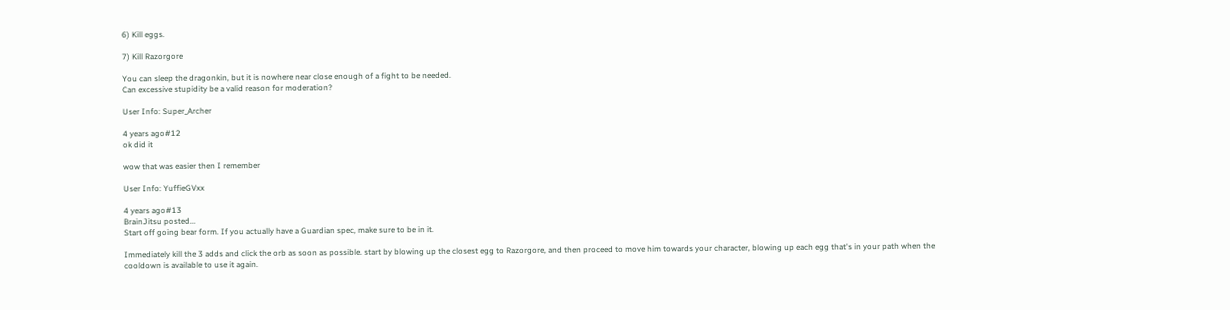6) Kill eggs.

7) Kill Razorgore

You can sleep the dragonkin, but it is nowhere near close enough of a fight to be needed.
Can excessive stupidity be a valid reason for moderation?

User Info: Super_Archer

4 years ago#12
ok did it

wow that was easier then I remember

User Info: YuffieGVxx

4 years ago#13
BrainJitsu posted...
Start off going bear form. If you actually have a Guardian spec, make sure to be in it.

Immediately kill the 3 adds and click the orb as soon as possible. start by blowing up the closest egg to Razorgore, and then proceed to move him towards your character, blowing up each egg that's in your path when the cooldown is available to use it again.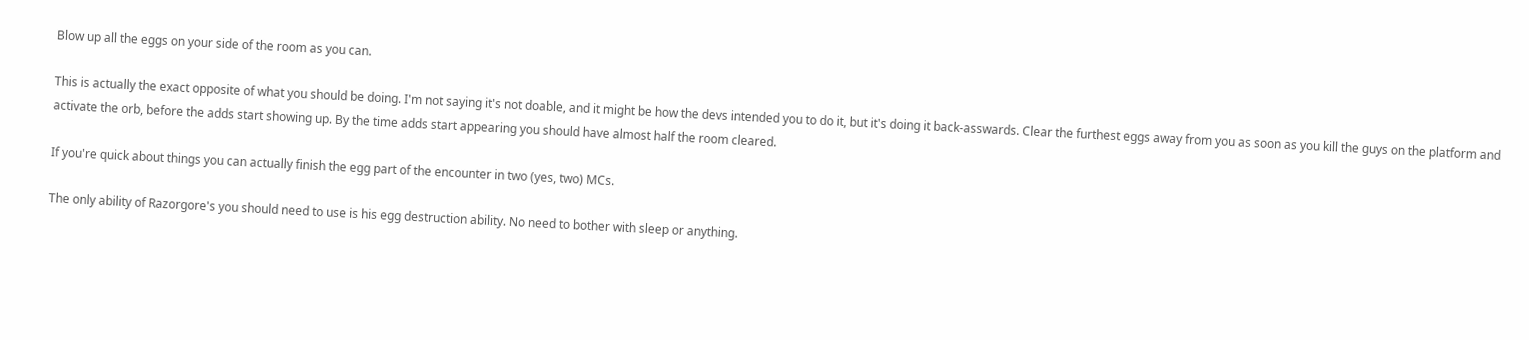Blow up all the eggs on your side of the room as you can.

This is actually the exact opposite of what you should be doing. I'm not saying it's not doable, and it might be how the devs intended you to do it, but it's doing it back-asswards. Clear the furthest eggs away from you as soon as you kill the guys on the platform and activate the orb, before the adds start showing up. By the time adds start appearing you should have almost half the room cleared.

If you're quick about things you can actually finish the egg part of the encounter in two (yes, two) MCs.

The only ability of Razorgore's you should need to use is his egg destruction ability. No need to bother with sleep or anything.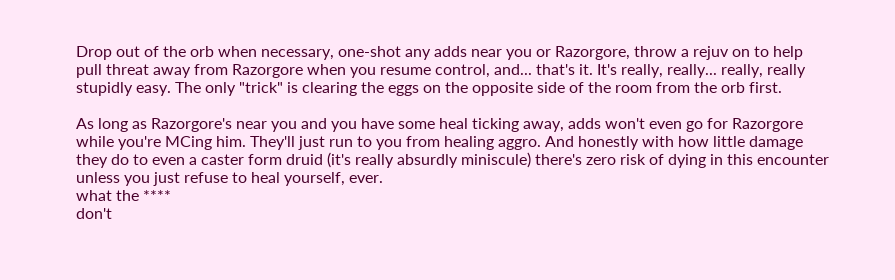Drop out of the orb when necessary, one-shot any adds near you or Razorgore, throw a rejuv on to help pull threat away from Razorgore when you resume control, and... that's it. It's really, really... really, really stupidly easy. The only "trick" is clearing the eggs on the opposite side of the room from the orb first.

As long as Razorgore's near you and you have some heal ticking away, adds won't even go for Razorgore while you're MCing him. They'll just run to you from healing aggro. And honestly with how little damage they do to even a caster form druid (it's really absurdly miniscule) there's zero risk of dying in this encounter unless you just refuse to heal yourself, ever.
what the ****
don't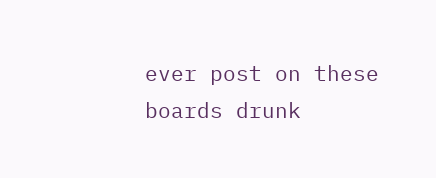ever post on these boards drunk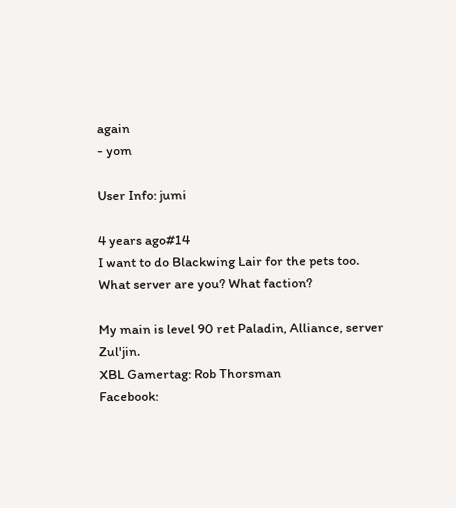again
- yom

User Info: jumi

4 years ago#14
I want to do Blackwing Lair for the pets too. What server are you? What faction?

My main is level 90 ret Paladin, Alliance, server Zul'jin.
XBL Gamertag: Rob Thorsman
Facebook: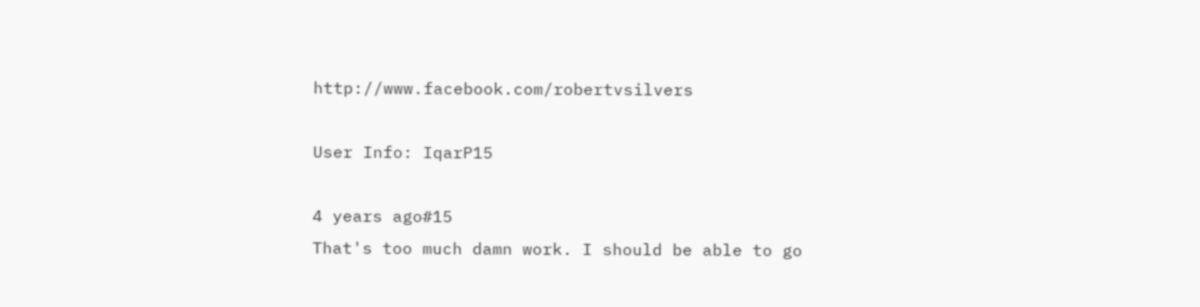http://www.facebook.com/robertvsilvers

User Info: IqarP15

4 years ago#15
That's too much damn work. I should be able to go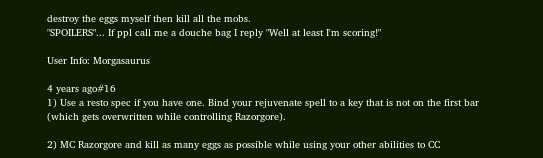destroy the eggs myself then kill all the mobs.
"SPOILERS"... If ppl call me a douche bag I reply "Well at least I'm scoring!"

User Info: Morgasaurus

4 years ago#16
1) Use a resto spec if you have one. Bind your rejuvenate spell to a key that is not on the first bar (which gets overwritten while controlling Razorgore).

2) MC Razorgore and kill as many eggs as possible while using your other abilities to CC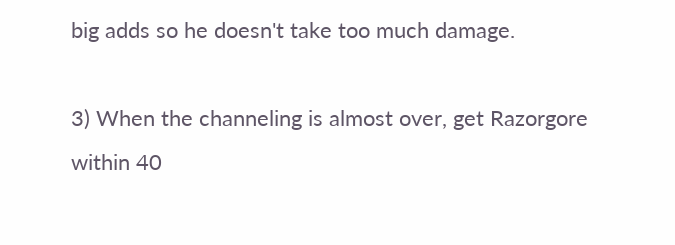big adds so he doesn't take too much damage.

3) When the channeling is almost over, get Razorgore within 40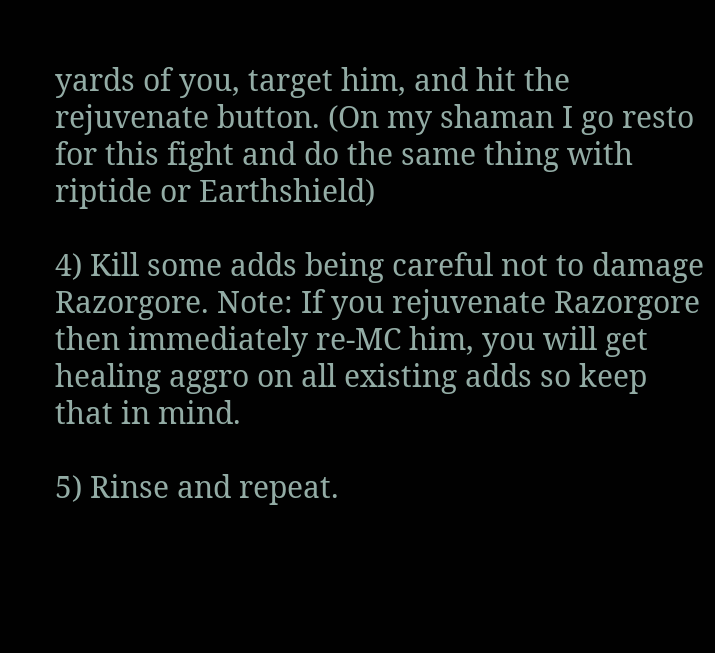yards of you, target him, and hit the rejuvenate button. (On my shaman I go resto for this fight and do the same thing with riptide or Earthshield)

4) Kill some adds being careful not to damage Razorgore. Note: If you rejuvenate Razorgore then immediately re-MC him, you will get healing aggro on all existing adds so keep that in mind.

5) Rinse and repeat.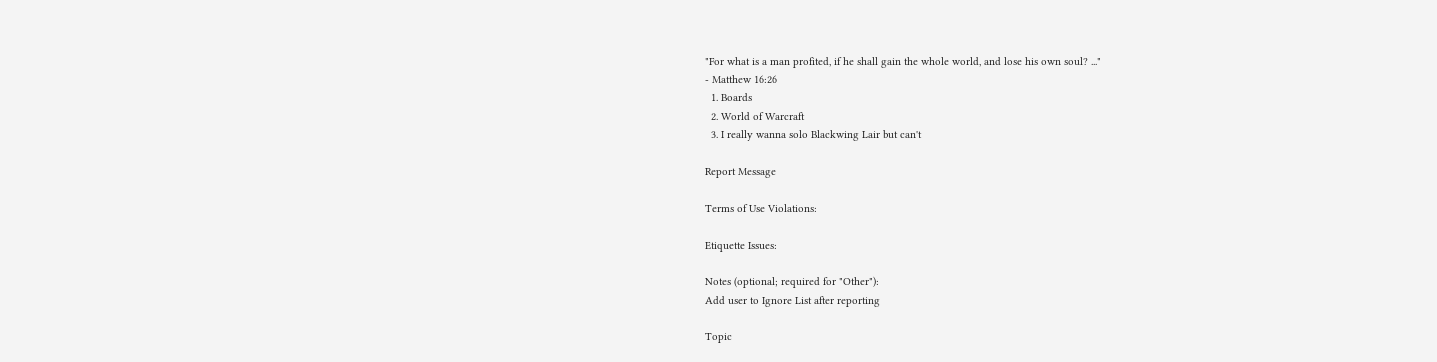"For what is a man profited, if he shall gain the whole world, and lose his own soul? ..."
- Matthew 16:26
  1. Boards
  2. World of Warcraft
  3. I really wanna solo Blackwing Lair but can't

Report Message

Terms of Use Violations:

Etiquette Issues:

Notes (optional; required for "Other"):
Add user to Ignore List after reporting

Topic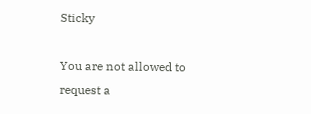Sticky

You are not allowed to request a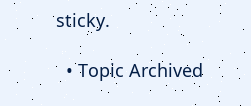sticky.

  • Topic Archived